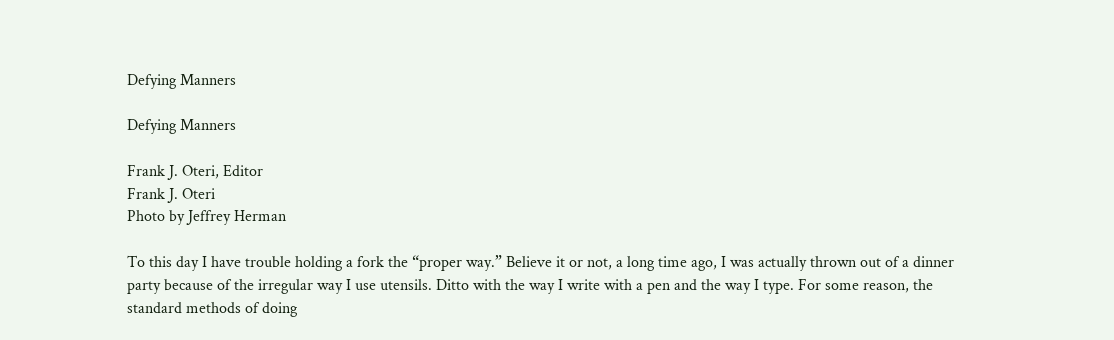Defying Manners

Defying Manners

Frank J. Oteri, Editor
Frank J. Oteri
Photo by Jeffrey Herman

To this day I have trouble holding a fork the “proper way.” Believe it or not, a long time ago, I was actually thrown out of a dinner party because of the irregular way I use utensils. Ditto with the way I write with a pen and the way I type. For some reason, the standard methods of doing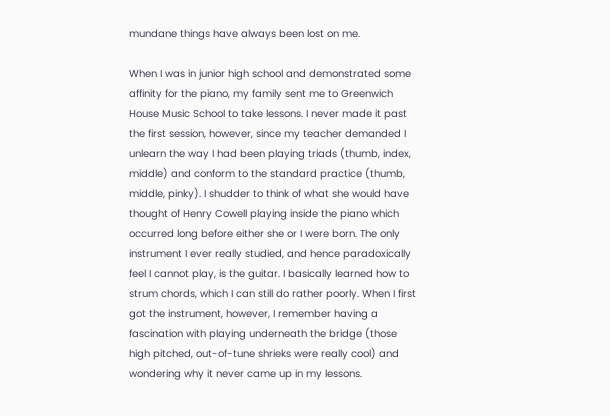mundane things have always been lost on me.

When I was in junior high school and demonstrated some affinity for the piano, my family sent me to Greenwich House Music School to take lessons. I never made it past the first session, however, since my teacher demanded I unlearn the way I had been playing triads (thumb, index, middle) and conform to the standard practice (thumb, middle, pinky). I shudder to think of what she would have thought of Henry Cowell playing inside the piano which occurred long before either she or I were born. The only instrument I ever really studied, and hence paradoxically feel I cannot play, is the guitar. I basically learned how to strum chords, which I can still do rather poorly. When I first got the instrument, however, I remember having a fascination with playing underneath the bridge (those high pitched, out-of-tune shrieks were really cool) and wondering why it never came up in my lessons.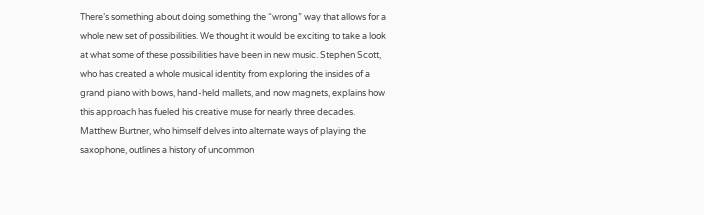There’s something about doing something the “wrong” way that allows for a whole new set of possibilities. We thought it would be exciting to take a look at what some of these possibilities have been in new music. Stephen Scott, who has created a whole musical identity from exploring the insides of a grand piano with bows, hand-held mallets, and now magnets, explains how this approach has fueled his creative muse for nearly three decades. Matthew Burtner, who himself delves into alternate ways of playing the saxophone, outlines a history of uncommon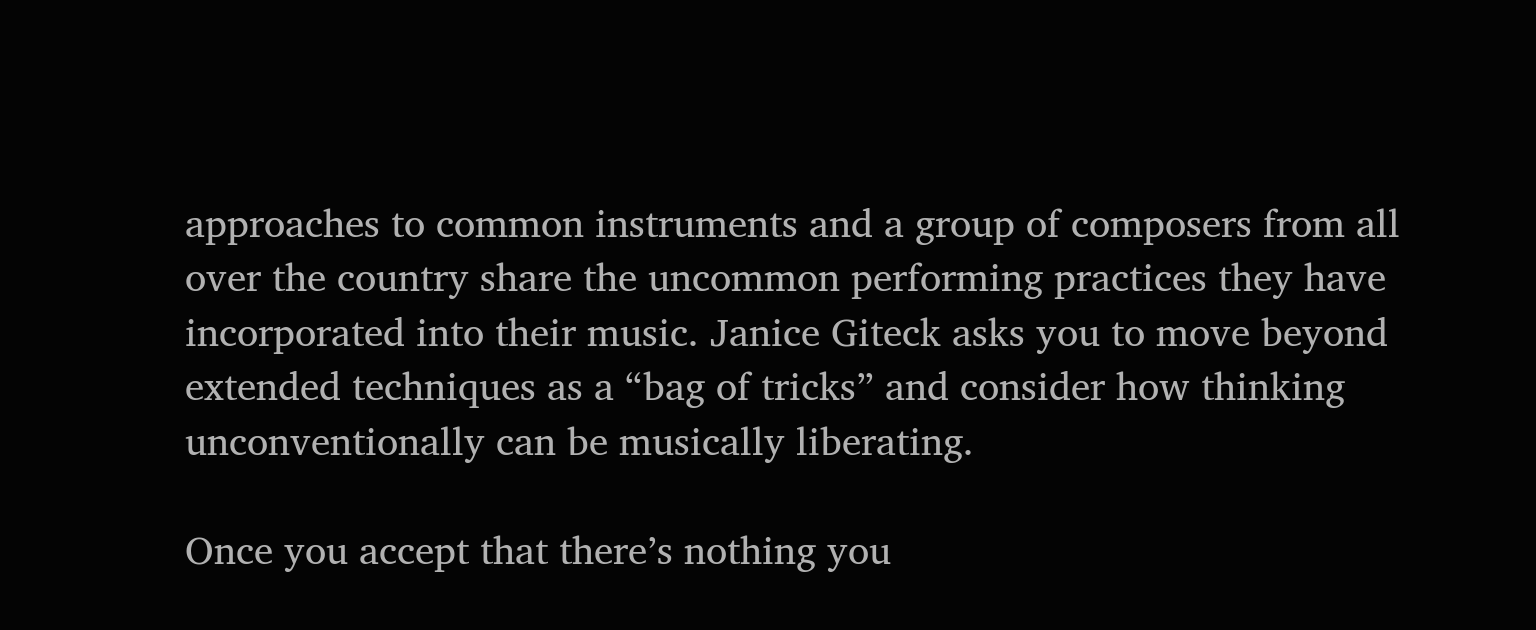approaches to common instruments and a group of composers from all over the country share the uncommon performing practices they have incorporated into their music. Janice Giteck asks you to move beyond extended techniques as a “bag of tricks” and consider how thinking unconventionally can be musically liberating.

Once you accept that there’s nothing you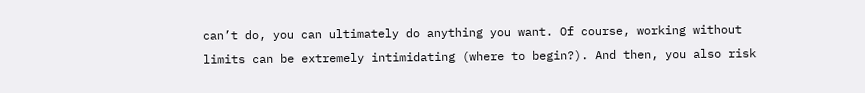can’t do, you can ultimately do anything you want. Of course, working without limits can be extremely intimidating (where to begin?). And then, you also risk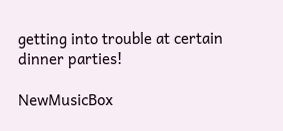getting into trouble at certain dinner parties!

NewMusicBox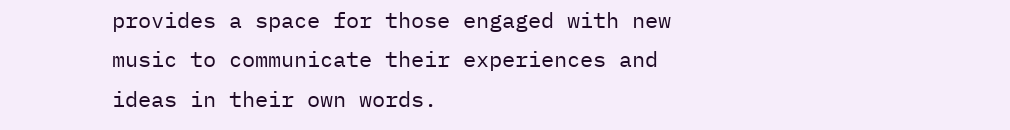provides a space for those engaged with new music to communicate their experiences and ideas in their own words.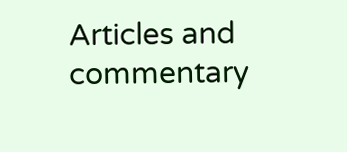Articles and commentary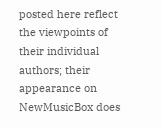posted here reflect the viewpoints of their individual authors; their appearance on NewMusicBox does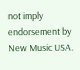not imply endorsement by New Music USA.